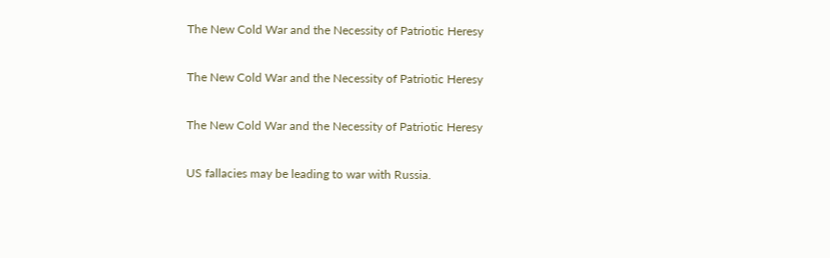The New Cold War and the Necessity of Patriotic Heresy

The New Cold War and the Necessity of Patriotic Heresy

The New Cold War and the Necessity of Patriotic Heresy

US fallacies may be leading to war with Russia.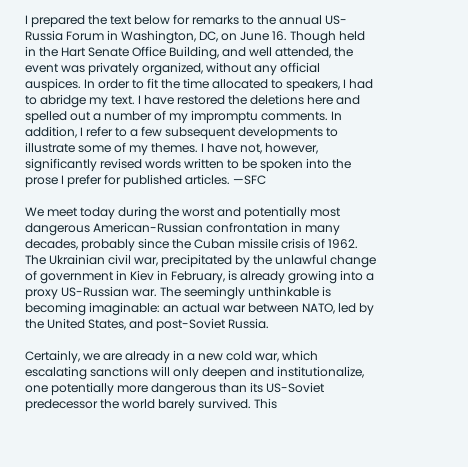I prepared the text below for remarks to the annual US-Russia Forum in Washington, DC, on June 16. Though held in the Hart Senate Office Building, and well attended, the event was privately organized, without any official auspices. In order to fit the time allocated to speakers, I had to abridge my text. I have restored the deletions here and spelled out a number of my impromptu comments. In addition, I refer to a few subsequent developments to illustrate some of my themes. I have not, however, significantly revised words written to be spoken into the prose I prefer for published articles. —SFC

We meet today during the worst and potentially most dangerous American-Russian confrontation in many decades, probably since the Cuban missile crisis of 1962. The Ukrainian civil war, precipitated by the unlawful change of government in Kiev in February, is already growing into a proxy US-Russian war. The seemingly unthinkable is becoming imaginable: an actual war between NATO, led by the United States, and post-Soviet Russia.

Certainly, we are already in a new cold war, which escalating sanctions will only deepen and institutionalize, one potentially more dangerous than its US-Soviet predecessor the world barely survived. This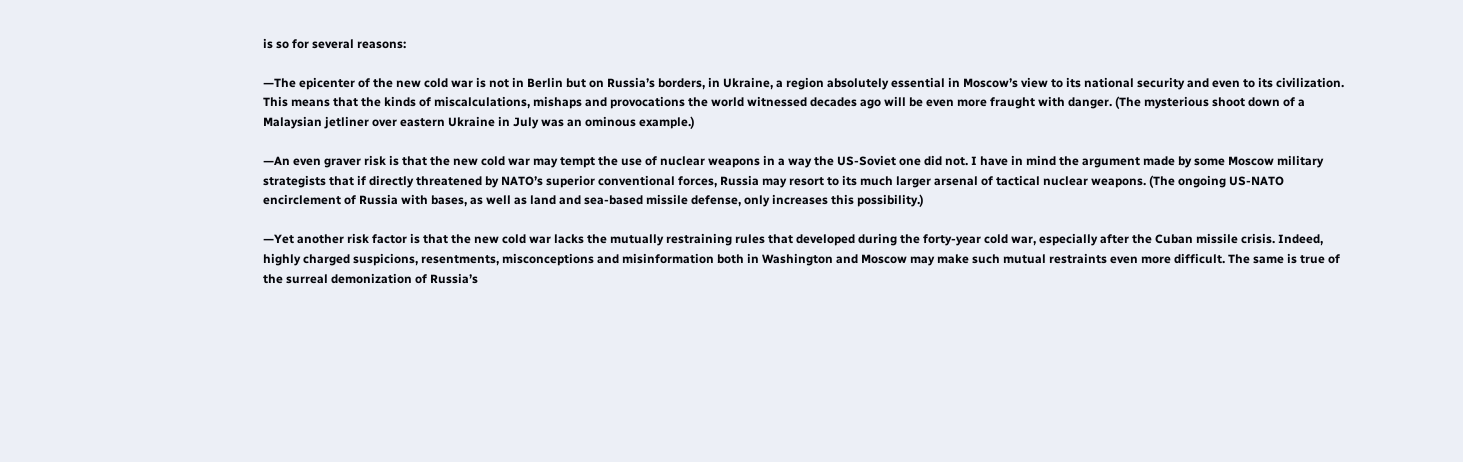is so for several reasons:

—The epicenter of the new cold war is not in Berlin but on Russia’s borders, in Ukraine, a region absolutely essential in Moscow’s view to its national security and even to its civilization. This means that the kinds of miscalculations, mishaps and provocations the world witnessed decades ago will be even more fraught with danger. (The mysterious shoot down of a Malaysian jetliner over eastern Ukraine in July was an ominous example.)

—An even graver risk is that the new cold war may tempt the use of nuclear weapons in a way the US-Soviet one did not. I have in mind the argument made by some Moscow military strategists that if directly threatened by NATO’s superior conventional forces, Russia may resort to its much larger arsenal of tactical nuclear weapons. (The ongoing US-NATO encirclement of Russia with bases, as well as land and sea-based missile defense, only increases this possibility.)

—Yet another risk factor is that the new cold war lacks the mutually restraining rules that developed during the forty-year cold war, especially after the Cuban missile crisis. Indeed, highly charged suspicions, resentments, misconceptions and misinformation both in Washington and Moscow may make such mutual restraints even more difficult. The same is true of the surreal demonization of Russia’s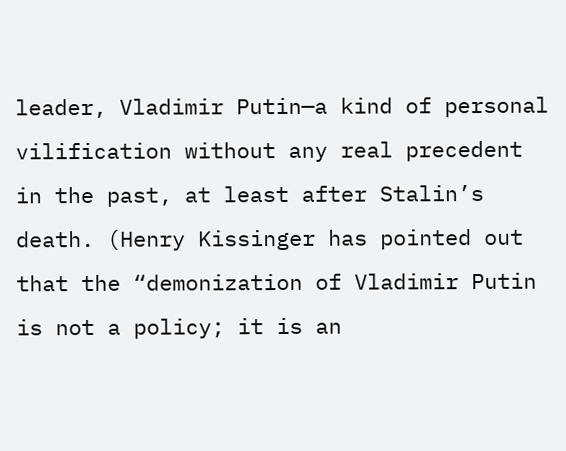leader, Vladimir Putin—a kind of personal vilification without any real precedent in the past, at least after Stalin’s death. (Henry Kissinger has pointed out that the “demonization of Vladimir Putin is not a policy; it is an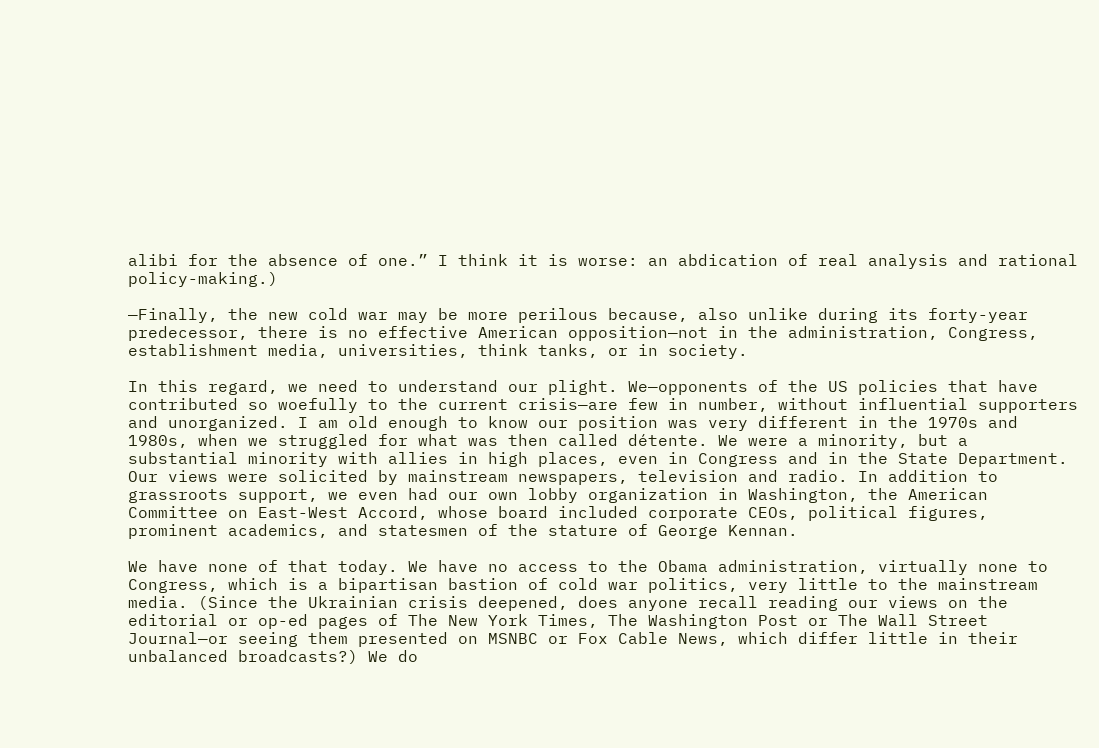alibi for the absence of one.” I think it is worse: an abdication of real analysis and rational policy-making.)

—Finally, the new cold war may be more perilous because, also unlike during its forty-year predecessor, there is no effective American opposition—not in the administration, Congress, establishment media, universities, think tanks, or in society.

In this regard, we need to understand our plight. We—opponents of the US policies that have contributed so woefully to the current crisis—are few in number, without influential supporters and unorganized. I am old enough to know our position was very different in the 1970s and 1980s, when we struggled for what was then called détente. We were a minority, but a substantial minority with allies in high places, even in Congress and in the State Department. Our views were solicited by mainstream newspapers, television and radio. In addition to grassroots support, we even had our own lobby organization in Washington, the American Committee on East-West Accord, whose board included corporate CEOs, political figures, prominent academics, and statesmen of the stature of George Kennan.

We have none of that today. We have no access to the Obama administration, virtually none to Congress, which is a bipartisan bastion of cold war politics, very little to the mainstream media. (Since the Ukrainian crisis deepened, does anyone recall reading our views on the editorial or op-ed pages of The New York Times, The Washington Post or The Wall Street Journal—or seeing them presented on MSNBC or Fox Cable News, which differ little in their unbalanced broadcasts?) We do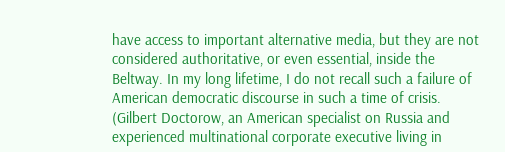have access to important alternative media, but they are not considered authoritative, or even essential, inside the Beltway. In my long lifetime, I do not recall such a failure of American democratic discourse in such a time of crisis. (Gilbert Doctorow, an American specialist on Russia and experienced multinational corporate executive living in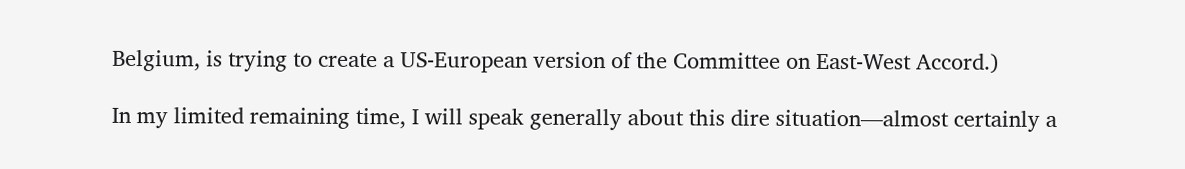Belgium, is trying to create a US-European version of the Committee on East-West Accord.)

In my limited remaining time, I will speak generally about this dire situation—almost certainly a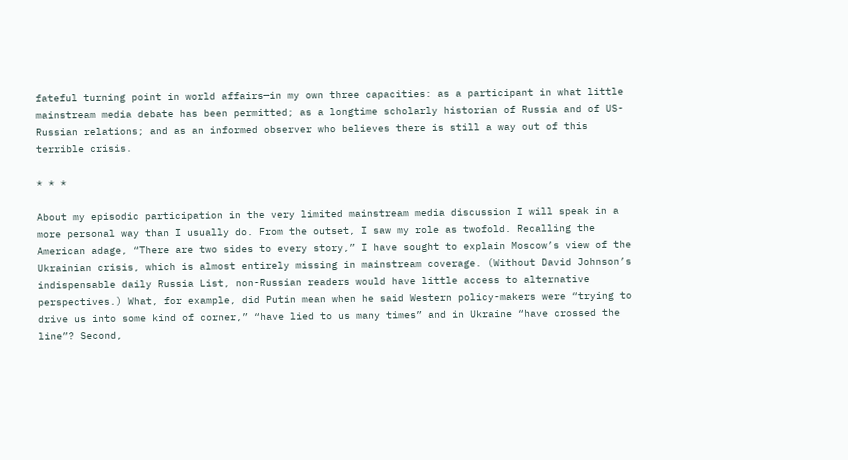fateful turning point in world affairs—in my own three capacities: as a participant in what little mainstream media debate has been permitted; as a longtime scholarly historian of Russia and of US-Russian relations; and as an informed observer who believes there is still a way out of this terrible crisis.

* * *

About my episodic participation in the very limited mainstream media discussion I will speak in a more personal way than I usually do. From the outset, I saw my role as twofold. Recalling the American adage, “There are two sides to every story,” I have sought to explain Moscow’s view of the Ukrainian crisis, which is almost entirely missing in mainstream coverage. (Without David Johnson’s indispensable daily Russia List, non-Russian readers would have little access to alternative perspectives.) What, for example, did Putin mean when he said Western policy-makers were “trying to drive us into some kind of corner,” “have lied to us many times” and in Ukraine “have crossed the line”? Second,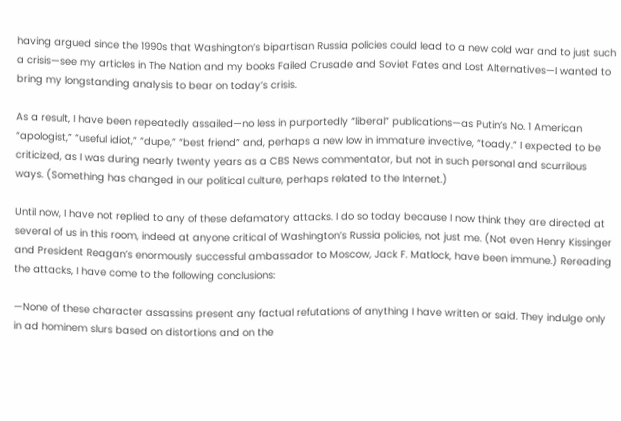having argued since the 1990s that Washington’s bipartisan Russia policies could lead to a new cold war and to just such a crisis—see my articles in The Nation and my books Failed Crusade and Soviet Fates and Lost Alternatives—I wanted to bring my longstanding analysis to bear on today’s crisis.

As a result, I have been repeatedly assailed—no less in purportedly “liberal” publications—as Putin’s No. 1 American “apologist,” “useful idiot,” “dupe,” “best friend” and, perhaps a new low in immature invective, “toady.” I expected to be criticized, as I was during nearly twenty years as a CBS News commentator, but not in such personal and scurrilous ways. (Something has changed in our political culture, perhaps related to the Internet.)

Until now, I have not replied to any of these defamatory attacks. I do so today because I now think they are directed at several of us in this room, indeed at anyone critical of Washington’s Russia policies, not just me. (Not even Henry Kissinger and President Reagan’s enormously successful ambassador to Moscow, Jack F. Matlock, have been immune.) Rereading the attacks, I have come to the following conclusions:

—None of these character assassins present any factual refutations of anything I have written or said. They indulge only in ad hominem slurs based on distortions and on the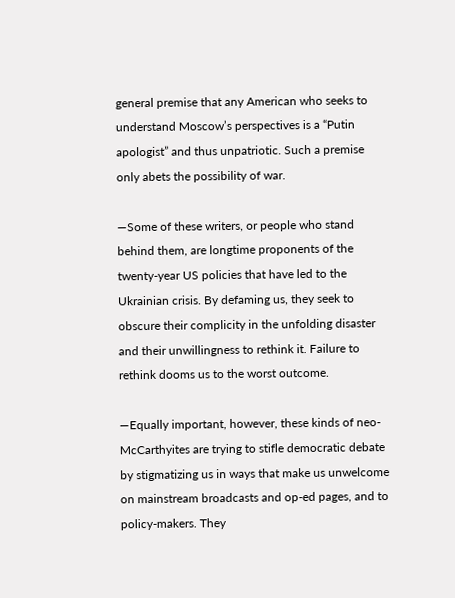general premise that any American who seeks to understand Moscow’s perspectives is a “Putin apologist” and thus unpatriotic. Such a premise only abets the possibility of war.

—Some of these writers, or people who stand behind them, are longtime proponents of the twenty-year US policies that have led to the Ukrainian crisis. By defaming us, they seek to obscure their complicity in the unfolding disaster and their unwillingness to rethink it. Failure to rethink dooms us to the worst outcome.

—Equally important, however, these kinds of neo-McCarthyites are trying to stifle democratic debate by stigmatizing us in ways that make us unwelcome on mainstream broadcasts and op-ed pages, and to policy-makers. They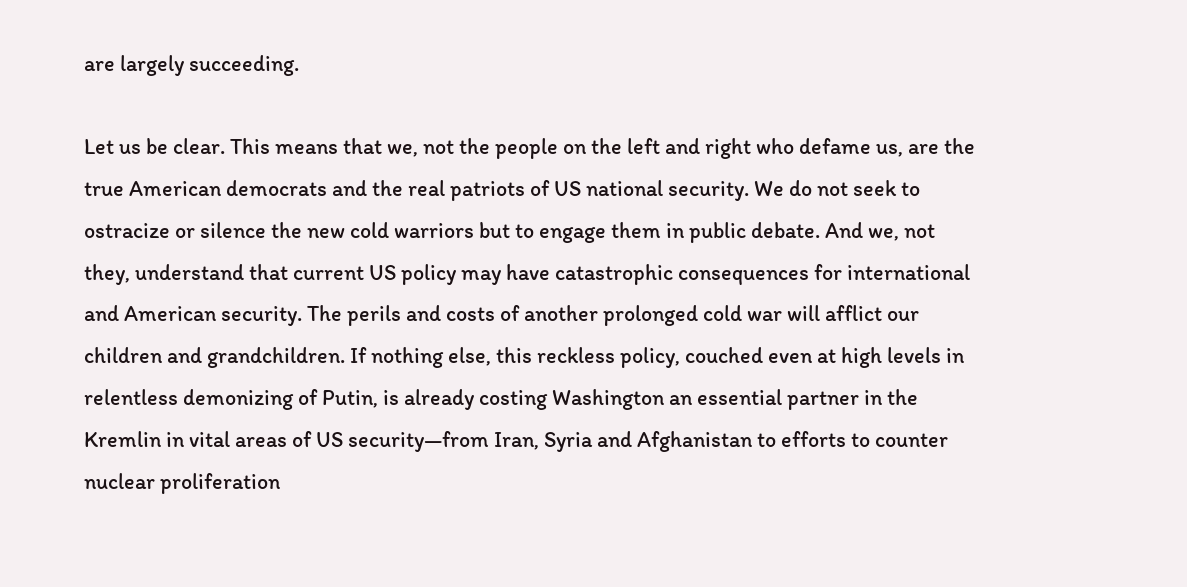are largely succeeding.

Let us be clear. This means that we, not the people on the left and right who defame us, are the true American democrats and the real patriots of US national security. We do not seek to ostracize or silence the new cold warriors but to engage them in public debate. And we, not they, understand that current US policy may have catastrophic consequences for international and American security. The perils and costs of another prolonged cold war will afflict our children and grandchildren. If nothing else, this reckless policy, couched even at high levels in relentless demonizing of Putin, is already costing Washington an essential partner in the Kremlin in vital areas of US security—from Iran, Syria and Afghanistan to efforts to counter nuclear proliferation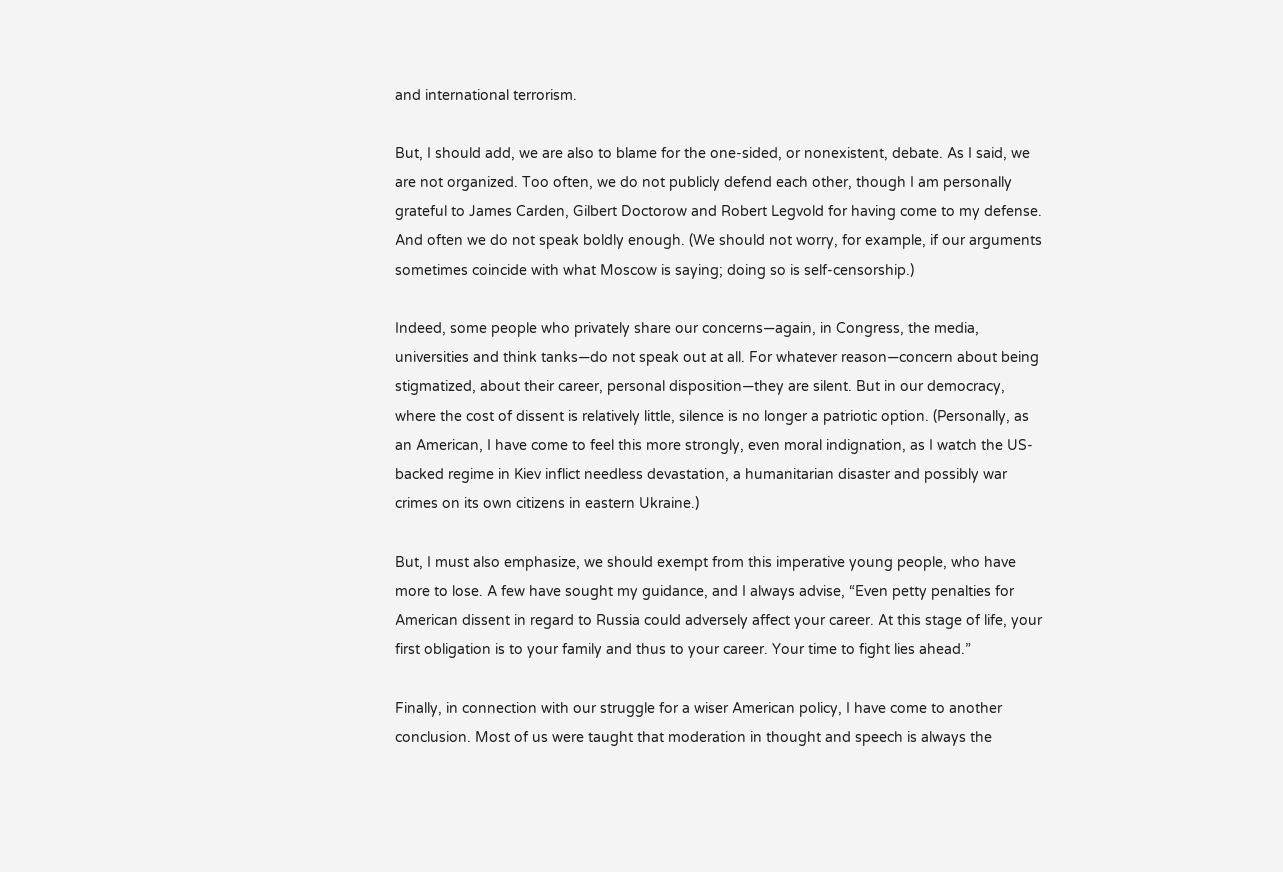and international terrorism.

But, I should add, we are also to blame for the one-sided, or nonexistent, debate. As I said, we are not organized. Too often, we do not publicly defend each other, though I am personally grateful to James Carden, Gilbert Doctorow and Robert Legvold for having come to my defense. And often we do not speak boldly enough. (We should not worry, for example, if our arguments sometimes coincide with what Moscow is saying; doing so is self-censorship.)

Indeed, some people who privately share our concerns—again, in Congress, the media, universities and think tanks—do not speak out at all. For whatever reason—concern about being stigmatized, about their career, personal disposition—they are silent. But in our democracy, where the cost of dissent is relatively little, silence is no longer a patriotic option. (Personally, as an American, I have come to feel this more strongly, even moral indignation, as I watch the US-backed regime in Kiev inflict needless devastation, a humanitarian disaster and possibly war crimes on its own citizens in eastern Ukraine.)

But, I must also emphasize, we should exempt from this imperative young people, who have more to lose. A few have sought my guidance, and I always advise, “Even petty penalties for American dissent in regard to Russia could adversely affect your career. At this stage of life, your first obligation is to your family and thus to your career. Your time to fight lies ahead.”

Finally, in connection with our struggle for a wiser American policy, I have come to another conclusion. Most of us were taught that moderation in thought and speech is always the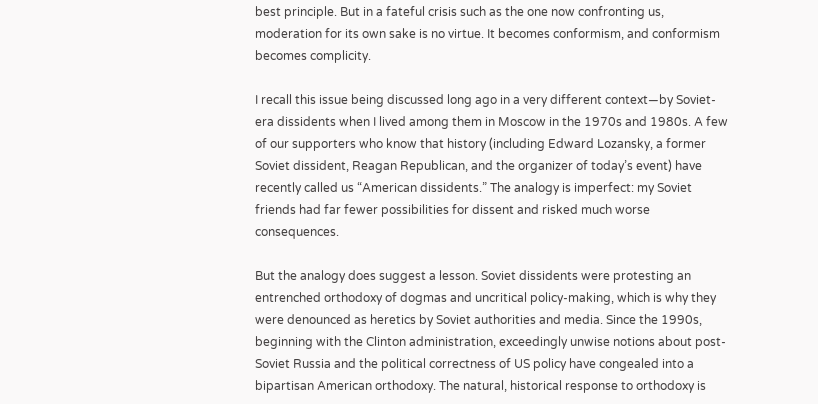best principle. But in a fateful crisis such as the one now confronting us, moderation for its own sake is no virtue. It becomes conformism, and conformism becomes complicity.

I recall this issue being discussed long ago in a very different context—by Soviet-era dissidents when I lived among them in Moscow in the 1970s and 1980s. A few of our supporters who know that history (including Edward Lozansky, a former Soviet dissident, Reagan Republican, and the organizer of today’s event) have recently called us “American dissidents.” The analogy is imperfect: my Soviet friends had far fewer possibilities for dissent and risked much worse consequences.

But the analogy does suggest a lesson. Soviet dissidents were protesting an entrenched orthodoxy of dogmas and uncritical policy-making, which is why they were denounced as heretics by Soviet authorities and media. Since the 1990s, beginning with the Clinton administration, exceedingly unwise notions about post-Soviet Russia and the political correctness of US policy have congealed into a bipartisan American orthodoxy. The natural, historical response to orthodoxy is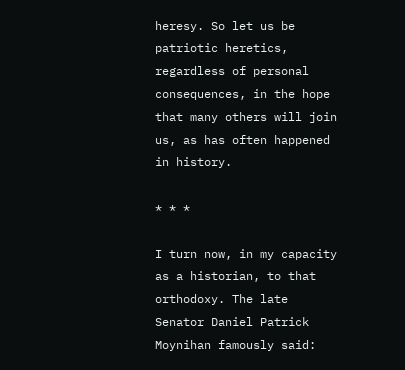heresy. So let us be patriotic heretics, regardless of personal consequences, in the hope that many others will join us, as has often happened in history.

* * *

I turn now, in my capacity as a historian, to that orthodoxy. The late Senator Daniel Patrick Moynihan famously said: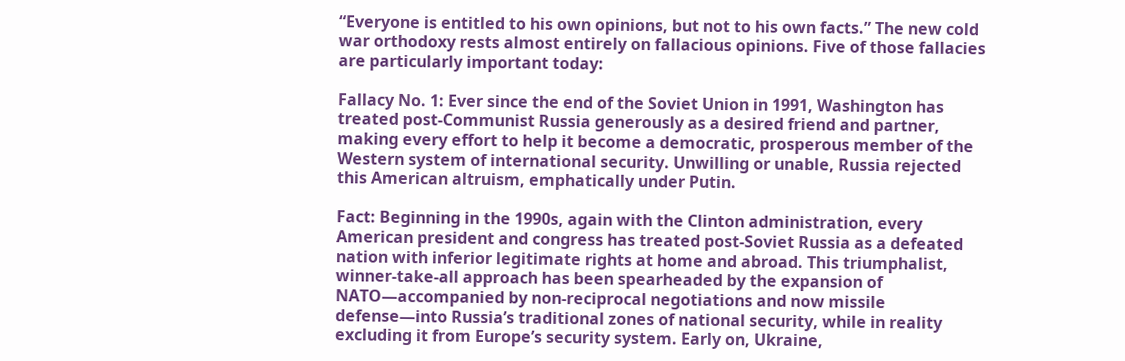“Everyone is entitled to his own opinions, but not to his own facts.” The new cold war orthodoxy rests almost entirely on fallacious opinions. Five of those fallacies are particularly important today:

Fallacy No. 1: Ever since the end of the Soviet Union in 1991, Washington has treated post-Communist Russia generously as a desired friend and partner, making every effort to help it become a democratic, prosperous member of the Western system of international security. Unwilling or unable, Russia rejected this American altruism, emphatically under Putin.

Fact: Beginning in the 1990s, again with the Clinton administration, every American president and congress has treated post-Soviet Russia as a defeated nation with inferior legitimate rights at home and abroad. This triumphalist, winner-take-all approach has been spearheaded by the expansion of NATO—accompanied by non-reciprocal negotiations and now missile defense—into Russia’s traditional zones of national security, while in reality excluding it from Europe’s security system. Early on, Ukraine,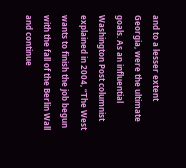and to a lesser extent Georgia, were the ultimate goals. As an influential Washington Post columnist explained in 2004, “The West wants to finish the job begun with the fall of the Berlin Wall and continue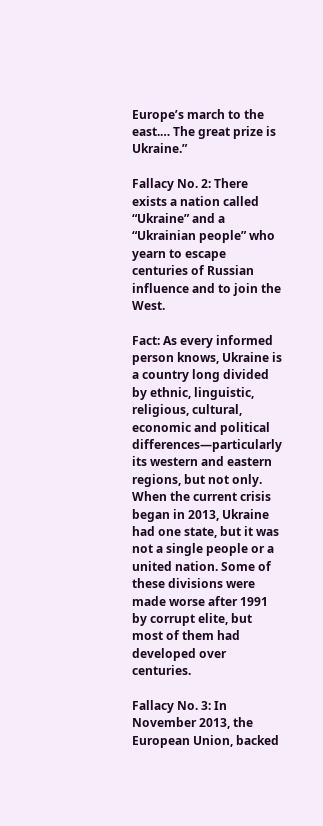Europe’s march to the east.… The great prize is Ukraine.”

Fallacy No. 2: There exists a nation called “Ukraine” and a “Ukrainian people” who yearn to escape centuries of Russian influence and to join the West.

Fact: As every informed person knows, Ukraine is a country long divided by ethnic, linguistic, religious, cultural, economic and political differences—particularly its western and eastern regions, but not only. When the current crisis began in 2013, Ukraine had one state, but it was not a single people or a united nation. Some of these divisions were made worse after 1991 by corrupt elite, but most of them had developed over centuries.

Fallacy No. 3: In November 2013, the European Union, backed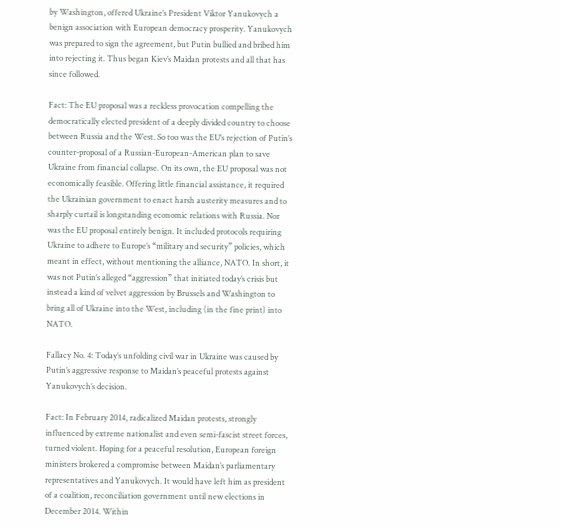by Washington, offered Ukraine’s President Viktor Yanukovych a benign association with European democracy prosperity. Yanukovych was prepared to sign the agreement, but Putin bullied and bribed him into rejecting it. Thus began Kiev’s Maidan protests and all that has since followed.

Fact: The EU proposal was a reckless provocation compelling the democratically elected president of a deeply divided country to choose between Russia and the West. So too was the EU’s rejection of Putin’s counter-proposal of a Russian-European-American plan to save Ukraine from financial collapse. On its own, the EU proposal was not economically feasible. Offering little financial assistance, it required the Ukrainian government to enact harsh austerity measures and to sharply curtail is longstanding economic relations with Russia. Nor was the EU proposal entirely benign. It included protocols requiring Ukraine to adhere to Europe’s “military and security” policies, which meant in effect, without mentioning the alliance, NATO. In short, it was not Putin’s alleged “aggression” that initiated today’s crisis but instead a kind of velvet aggression by Brussels and Washington to bring all of Ukraine into the West, including (in the fine print) into NATO.

Fallacy No. 4: Today’s unfolding civil war in Ukraine was caused by Putin’s aggressive response to Maidan’s peaceful protests against Yanukovych’s decision.

Fact: In February 2014, radicalized Maidan protests, strongly influenced by extreme nationalist and even semi-fascist street forces, turned violent. Hoping for a peaceful resolution, European foreign ministers brokered a compromise between Maidan’s parliamentary representatives and Yanukovych. It would have left him as president of a coalition, reconciliation government until new elections in December 2014. Within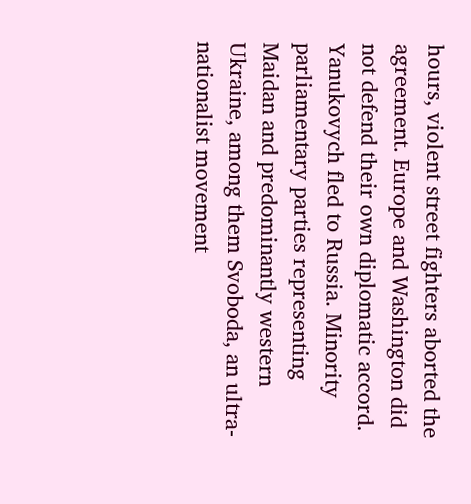hours, violent street fighters aborted the agreement. Europe and Washington did not defend their own diplomatic accord. Yanukovych fled to Russia. Minority parliamentary parties representing Maidan and predominantly western Ukraine, among them Svoboda, an ultra-nationalist movement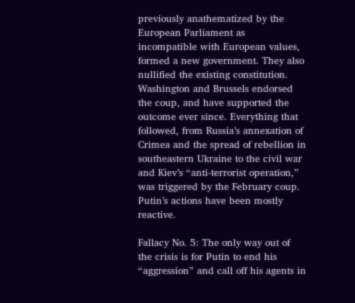previously anathematized by the European Parliament as incompatible with European values, formed a new government. They also nullified the existing constitution. Washington and Brussels endorsed the coup, and have supported the outcome ever since. Everything that followed, from Russia’s annexation of Crimea and the spread of rebellion in southeastern Ukraine to the civil war and Kiev’s “anti-terrorist operation,” was triggered by the February coup. Putin’s actions have been mostly reactive.

Fallacy No. 5: The only way out of the crisis is for Putin to end his “aggression” and call off his agents in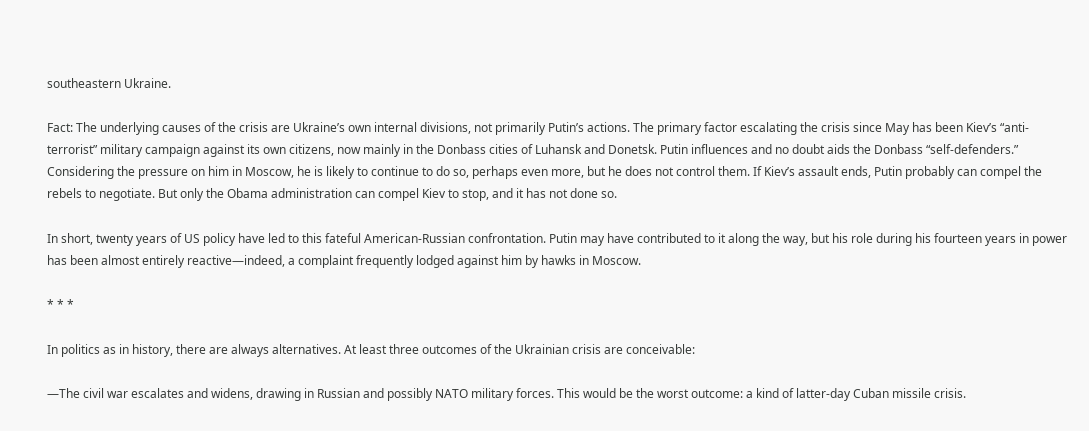southeastern Ukraine.

Fact: The underlying causes of the crisis are Ukraine’s own internal divisions, not primarily Putin’s actions. The primary factor escalating the crisis since May has been Kiev’s “anti-terrorist” military campaign against its own citizens, now mainly in the Donbass cities of Luhansk and Donetsk. Putin influences and no doubt aids the Donbass “self-defenders.” Considering the pressure on him in Moscow, he is likely to continue to do so, perhaps even more, but he does not control them. If Kiev’s assault ends, Putin probably can compel the rebels to negotiate. But only the Obama administration can compel Kiev to stop, and it has not done so.

In short, twenty years of US policy have led to this fateful American-Russian confrontation. Putin may have contributed to it along the way, but his role during his fourteen years in power has been almost entirely reactive—indeed, a complaint frequently lodged against him by hawks in Moscow.

* * *

In politics as in history, there are always alternatives. At least three outcomes of the Ukrainian crisis are conceivable:

—The civil war escalates and widens, drawing in Russian and possibly NATO military forces. This would be the worst outcome: a kind of latter-day Cuban missile crisis.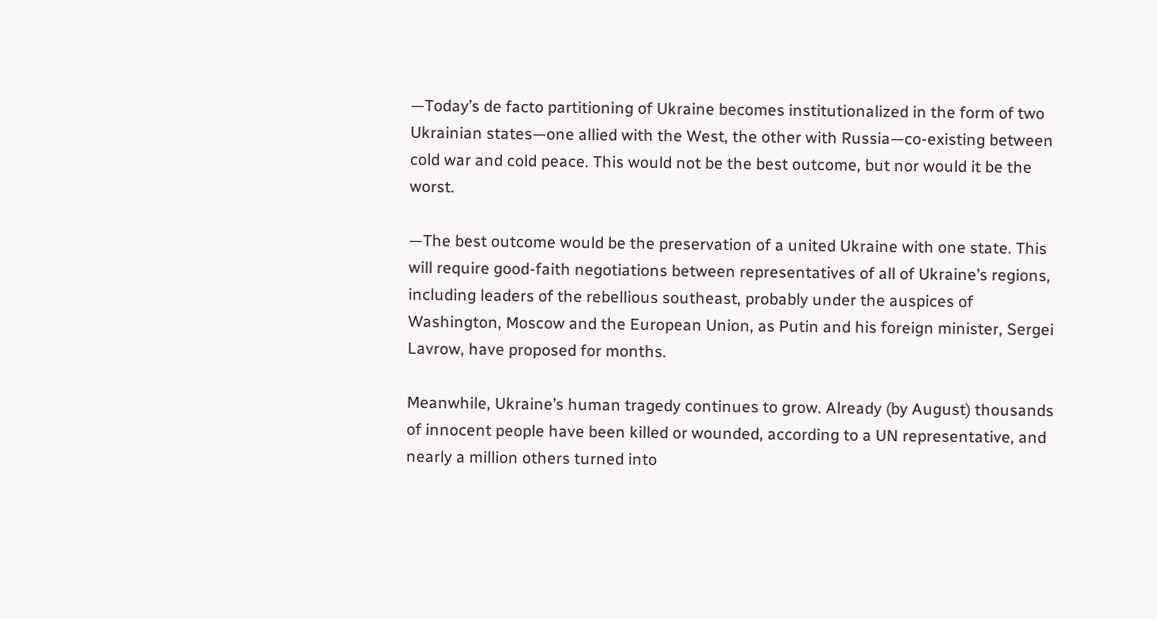—Today’s de facto partitioning of Ukraine becomes institutionalized in the form of two Ukrainian states—one allied with the West, the other with Russia—co-existing between cold war and cold peace. This would not be the best outcome, but nor would it be the worst.

—The best outcome would be the preservation of a united Ukraine with one state. This will require good-faith negotiations between representatives of all of Ukraine’s regions, including leaders of the rebellious southeast, probably under the auspices of Washington, Moscow and the European Union, as Putin and his foreign minister, Sergei Lavrow, have proposed for months.

Meanwhile, Ukraine’s human tragedy continues to grow. Already (by August) thousands of innocent people have been killed or wounded, according to a UN representative, and nearly a million others turned into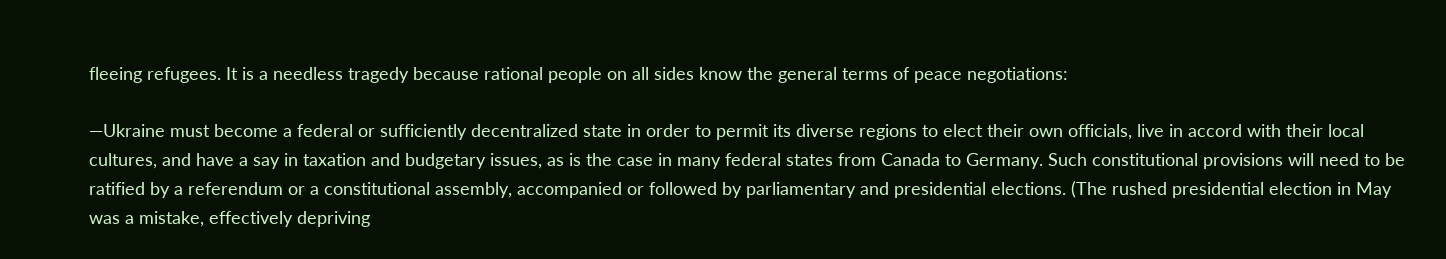fleeing refugees. It is a needless tragedy because rational people on all sides know the general terms of peace negotiations:

—Ukraine must become a federal or sufficiently decentralized state in order to permit its diverse regions to elect their own officials, live in accord with their local cultures, and have a say in taxation and budgetary issues, as is the case in many federal states from Canada to Germany. Such constitutional provisions will need to be ratified by a referendum or a constitutional assembly, accompanied or followed by parliamentary and presidential elections. (The rushed presidential election in May was a mistake, effectively depriving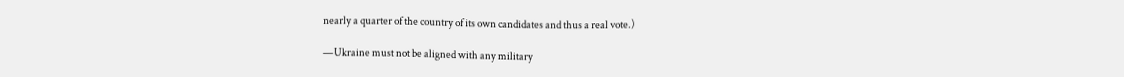nearly a quarter of the country of its own candidates and thus a real vote.)

—Ukraine must not be aligned with any military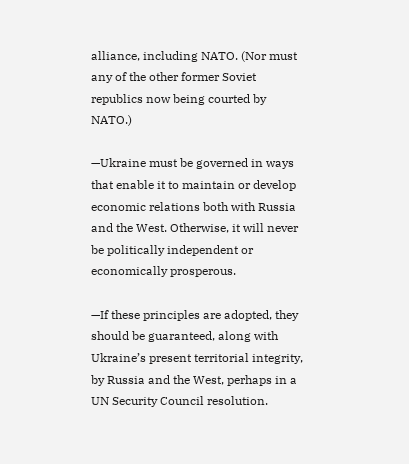alliance, including NATO. (Nor must any of the other former Soviet republics now being courted by NATO.)

—Ukraine must be governed in ways that enable it to maintain or develop economic relations both with Russia and the West. Otherwise, it will never be politically independent or economically prosperous.

—If these principles are adopted, they should be guaranteed, along with Ukraine’s present territorial integrity, by Russia and the West, perhaps in a UN Security Council resolution.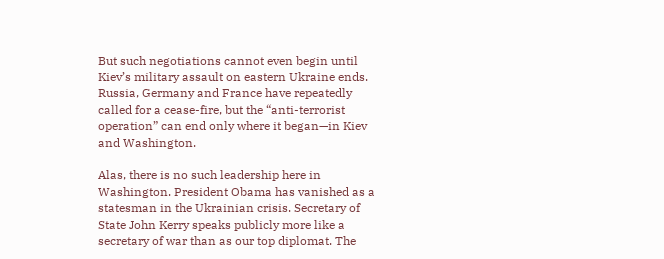But such negotiations cannot even begin until Kiev’s military assault on eastern Ukraine ends. Russia, Germany and France have repeatedly called for a cease-fire, but the “anti-terrorist operation” can end only where it began—in Kiev and Washington.

Alas, there is no such leadership here in Washington. President Obama has vanished as a statesman in the Ukrainian crisis. Secretary of State John Kerry speaks publicly more like a secretary of war than as our top diplomat. The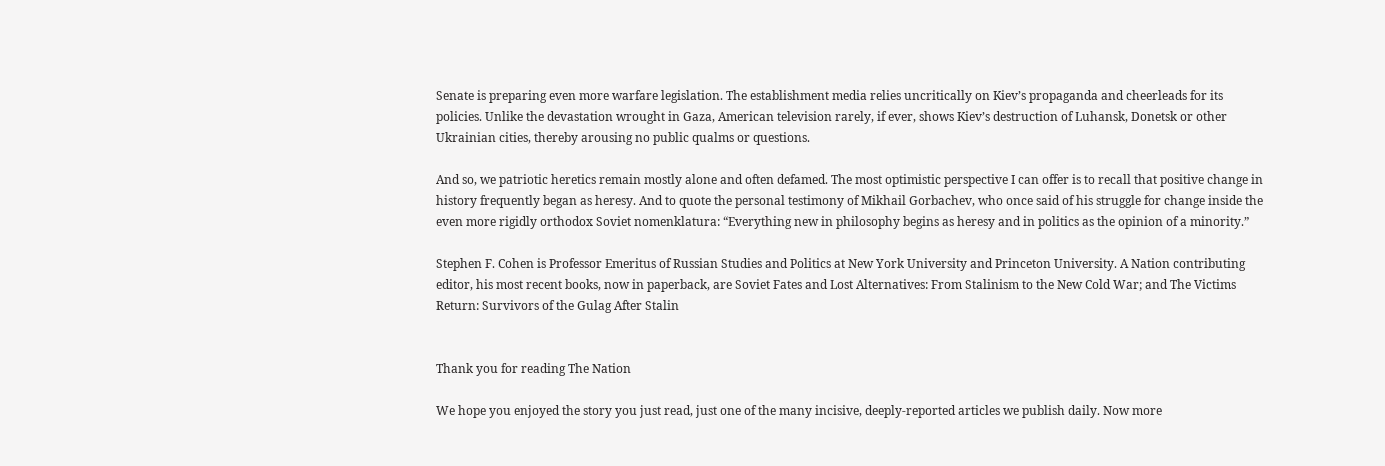Senate is preparing even more warfare legislation. The establishment media relies uncritically on Kiev’s propaganda and cheerleads for its policies. Unlike the devastation wrought in Gaza, American television rarely, if ever, shows Kiev’s destruction of Luhansk, Donetsk or other Ukrainian cities, thereby arousing no public qualms or questions.

And so, we patriotic heretics remain mostly alone and often defamed. The most optimistic perspective I can offer is to recall that positive change in history frequently began as heresy. And to quote the personal testimony of Mikhail Gorbachev, who once said of his struggle for change inside the even more rigidly orthodox Soviet nomenklatura: “Everything new in philosophy begins as heresy and in politics as the opinion of a minority.”

Stephen F. Cohen is Professor Emeritus of Russian Studies and Politics at New York University and Princeton University. A Nation contributing editor, his most recent books, now in paperback, are Soviet Fates and Lost Alternatives: From Stalinism to the New Cold War; and The Victims Return: Survivors of the Gulag After Stalin


Thank you for reading The Nation

We hope you enjoyed the story you just read, just one of the many incisive, deeply-reported articles we publish daily. Now more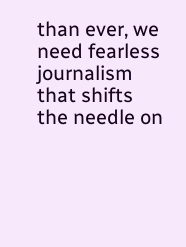than ever, we need fearless journalism that shifts the needle on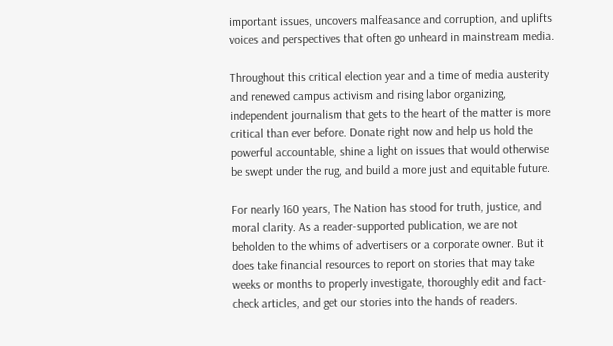important issues, uncovers malfeasance and corruption, and uplifts voices and perspectives that often go unheard in mainstream media.

Throughout this critical election year and a time of media austerity and renewed campus activism and rising labor organizing, independent journalism that gets to the heart of the matter is more critical than ever before. Donate right now and help us hold the powerful accountable, shine a light on issues that would otherwise be swept under the rug, and build a more just and equitable future.

For nearly 160 years, The Nation has stood for truth, justice, and moral clarity. As a reader-supported publication, we are not beholden to the whims of advertisers or a corporate owner. But it does take financial resources to report on stories that may take weeks or months to properly investigate, thoroughly edit and fact-check articles, and get our stories into the hands of readers.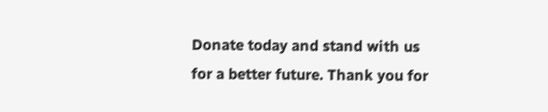Donate today and stand with us for a better future. Thank you for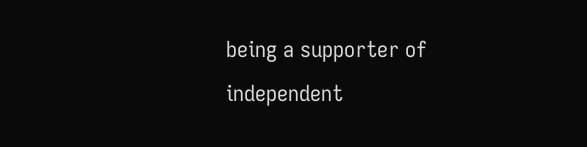being a supporter of independent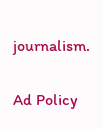journalism.

Ad Policy